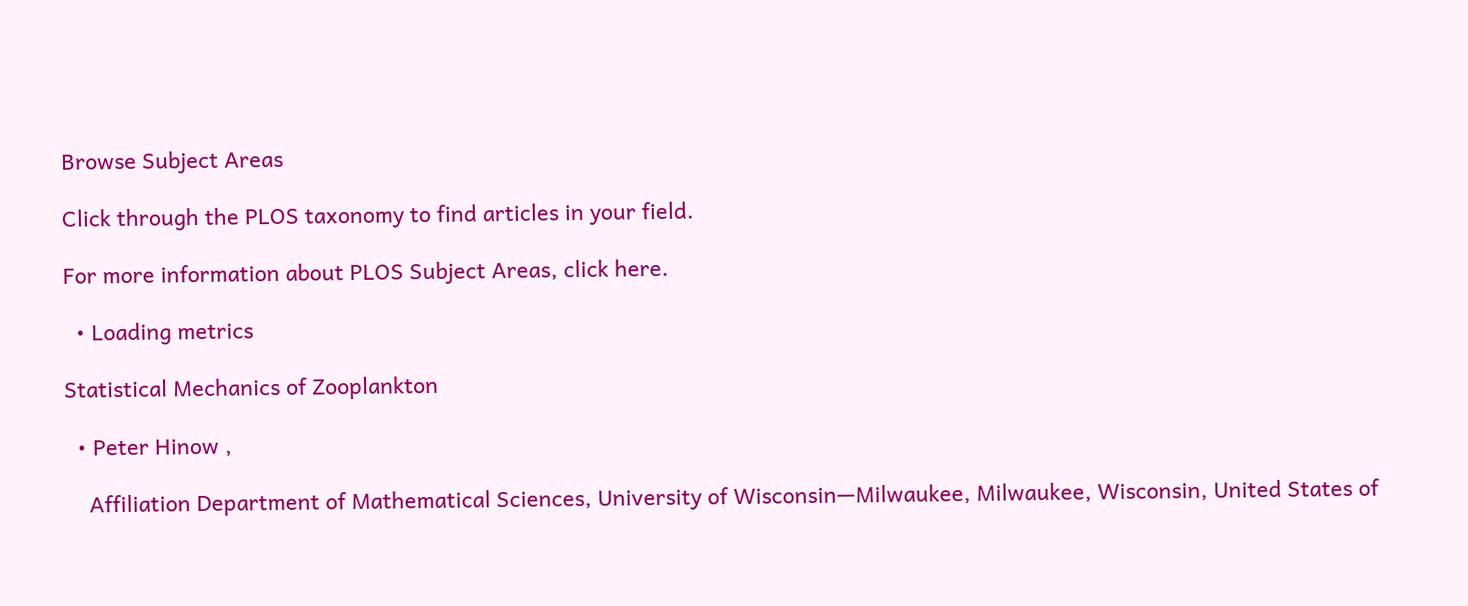Browse Subject Areas

Click through the PLOS taxonomy to find articles in your field.

For more information about PLOS Subject Areas, click here.

  • Loading metrics

Statistical Mechanics of Zooplankton

  • Peter Hinow ,

    Affiliation Department of Mathematical Sciences, University of Wisconsin—Milwaukee, Milwaukee, Wisconsin, United States of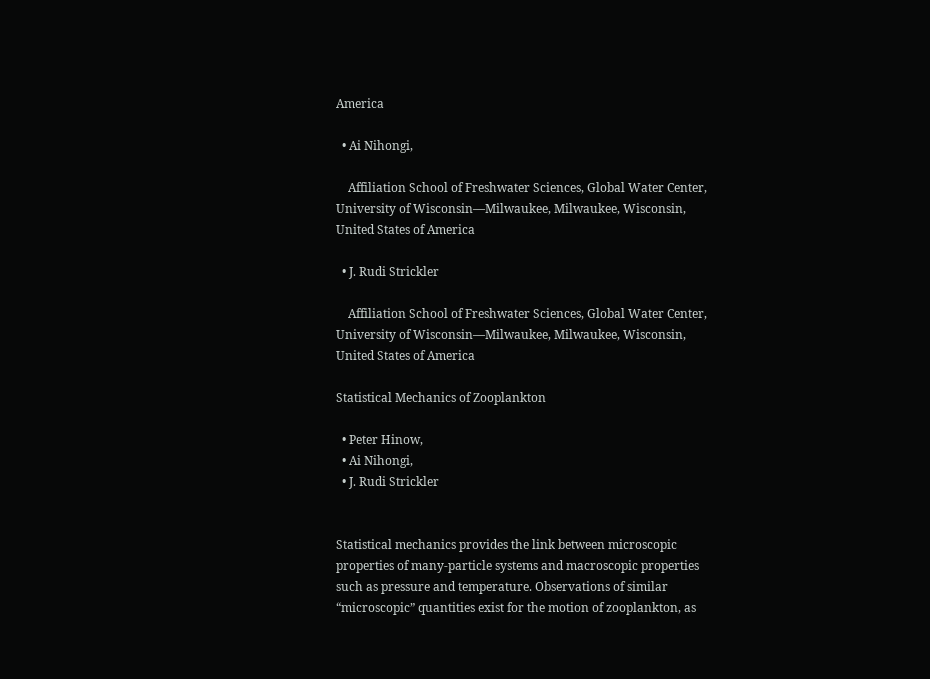America

  • Ai Nihongi,

    Affiliation School of Freshwater Sciences, Global Water Center, University of Wisconsin—Milwaukee, Milwaukee, Wisconsin, United States of America

  • J. Rudi Strickler

    Affiliation School of Freshwater Sciences, Global Water Center, University of Wisconsin—Milwaukee, Milwaukee, Wisconsin, United States of America

Statistical Mechanics of Zooplankton

  • Peter Hinow,
  • Ai Nihongi,
  • J. Rudi Strickler


Statistical mechanics provides the link between microscopic properties of many-particle systems and macroscopic properties such as pressure and temperature. Observations of similar “microscopic” quantities exist for the motion of zooplankton, as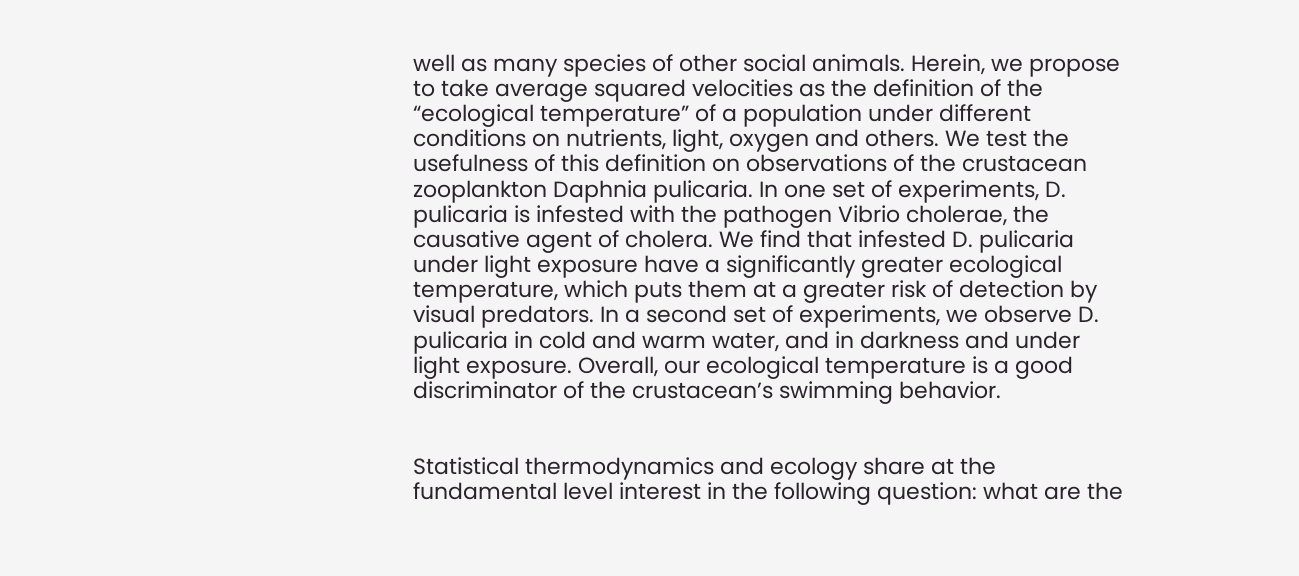well as many species of other social animals. Herein, we propose to take average squared velocities as the definition of the “ecological temperature” of a population under different conditions on nutrients, light, oxygen and others. We test the usefulness of this definition on observations of the crustacean zooplankton Daphnia pulicaria. In one set of experiments, D. pulicaria is infested with the pathogen Vibrio cholerae, the causative agent of cholera. We find that infested D. pulicaria under light exposure have a significantly greater ecological temperature, which puts them at a greater risk of detection by visual predators. In a second set of experiments, we observe D. pulicaria in cold and warm water, and in darkness and under light exposure. Overall, our ecological temperature is a good discriminator of the crustacean’s swimming behavior.


Statistical thermodynamics and ecology share at the fundamental level interest in the following question: what are the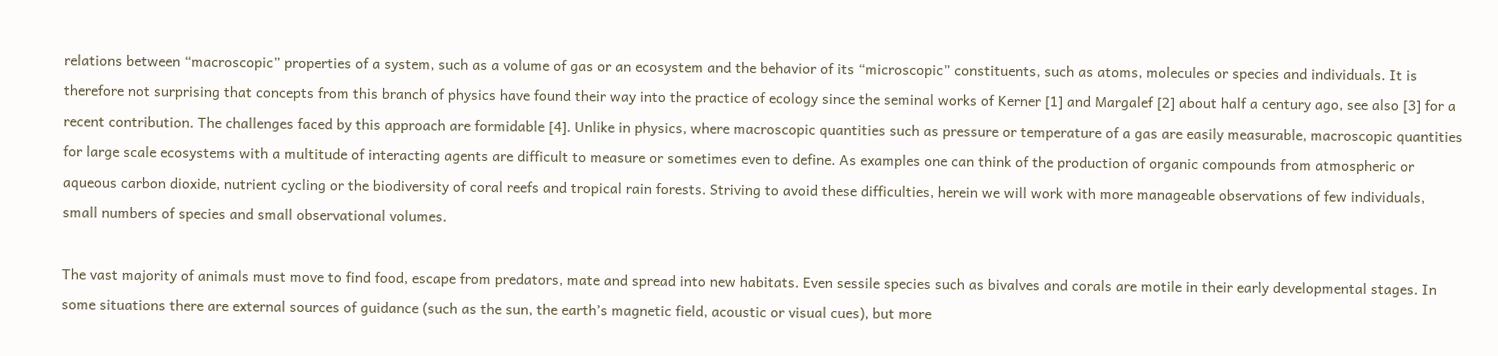relations between “macroscopic” properties of a system, such as a volume of gas or an ecosystem and the behavior of its “microscopic” constituents, such as atoms, molecules or species and individuals. It is therefore not surprising that concepts from this branch of physics have found their way into the practice of ecology since the seminal works of Kerner [1] and Margalef [2] about half a century ago, see also [3] for a recent contribution. The challenges faced by this approach are formidable [4]. Unlike in physics, where macroscopic quantities such as pressure or temperature of a gas are easily measurable, macroscopic quantities for large scale ecosystems with a multitude of interacting agents are difficult to measure or sometimes even to define. As examples one can think of the production of organic compounds from atmospheric or aqueous carbon dioxide, nutrient cycling or the biodiversity of coral reefs and tropical rain forests. Striving to avoid these difficulties, herein we will work with more manageable observations of few individuals, small numbers of species and small observational volumes.

The vast majority of animals must move to find food, escape from predators, mate and spread into new habitats. Even sessile species such as bivalves and corals are motile in their early developmental stages. In some situations there are external sources of guidance (such as the sun, the earth’s magnetic field, acoustic or visual cues), but more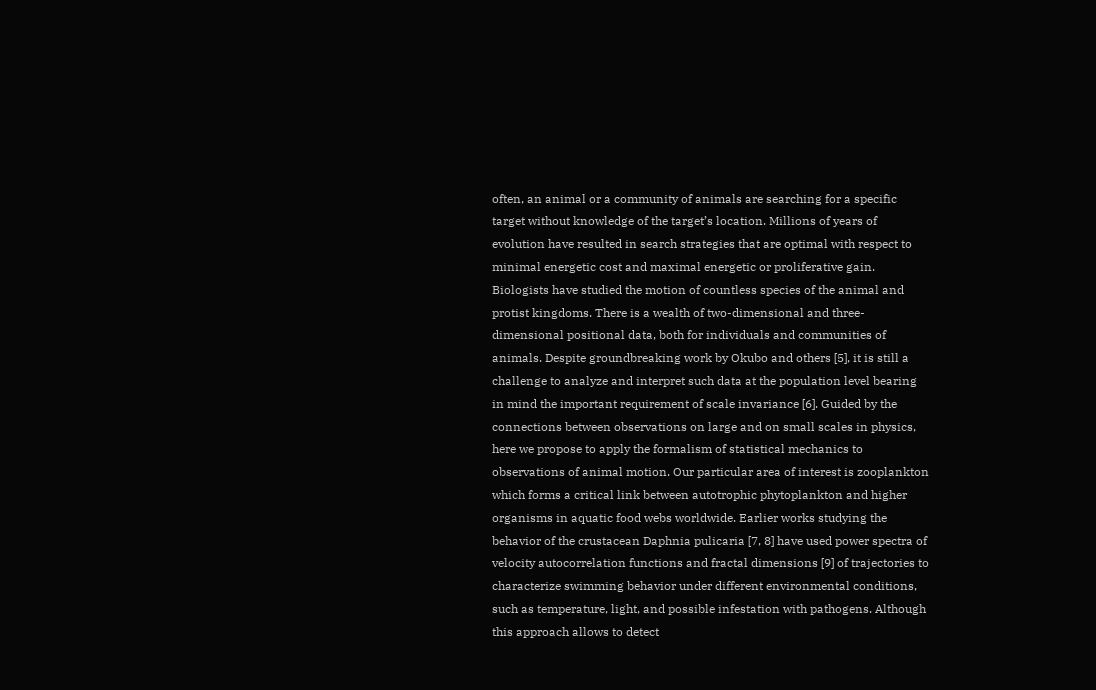often, an animal or a community of animals are searching for a specific target without knowledge of the target’s location. Millions of years of evolution have resulted in search strategies that are optimal with respect to minimal energetic cost and maximal energetic or proliferative gain. Biologists have studied the motion of countless species of the animal and protist kingdoms. There is a wealth of two-dimensional and three-dimensional positional data, both for individuals and communities of animals. Despite groundbreaking work by Okubo and others [5], it is still a challenge to analyze and interpret such data at the population level bearing in mind the important requirement of scale invariance [6]. Guided by the connections between observations on large and on small scales in physics, here we propose to apply the formalism of statistical mechanics to observations of animal motion. Our particular area of interest is zooplankton which forms a critical link between autotrophic phytoplankton and higher organisms in aquatic food webs worldwide. Earlier works studying the behavior of the crustacean Daphnia pulicaria [7, 8] have used power spectra of velocity autocorrelation functions and fractal dimensions [9] of trajectories to characterize swimming behavior under different environmental conditions, such as temperature, light, and possible infestation with pathogens. Although this approach allows to detect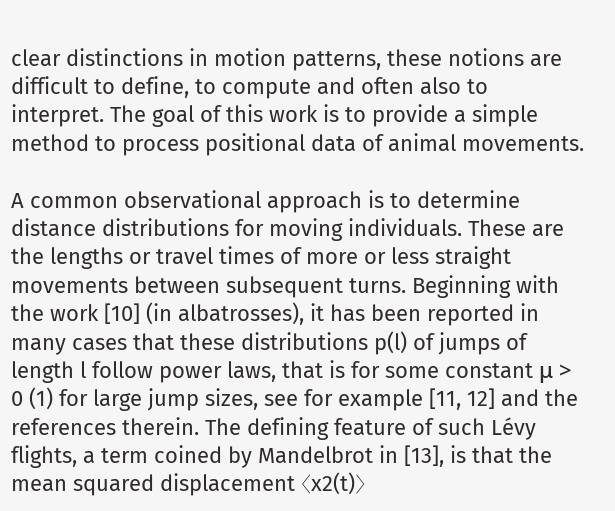clear distinctions in motion patterns, these notions are difficult to define, to compute and often also to interpret. The goal of this work is to provide a simple method to process positional data of animal movements.

A common observational approach is to determine distance distributions for moving individuals. These are the lengths or travel times of more or less straight movements between subsequent turns. Beginning with the work [10] (in albatrosses), it has been reported in many cases that these distributions p(l) of jumps of length l follow power laws, that is for some constant μ > 0 (1) for large jump sizes, see for example [11, 12] and the references therein. The defining feature of such Lévy flights, a term coined by Mandelbrot in [13], is that the mean squared displacement 〈x2(t)〉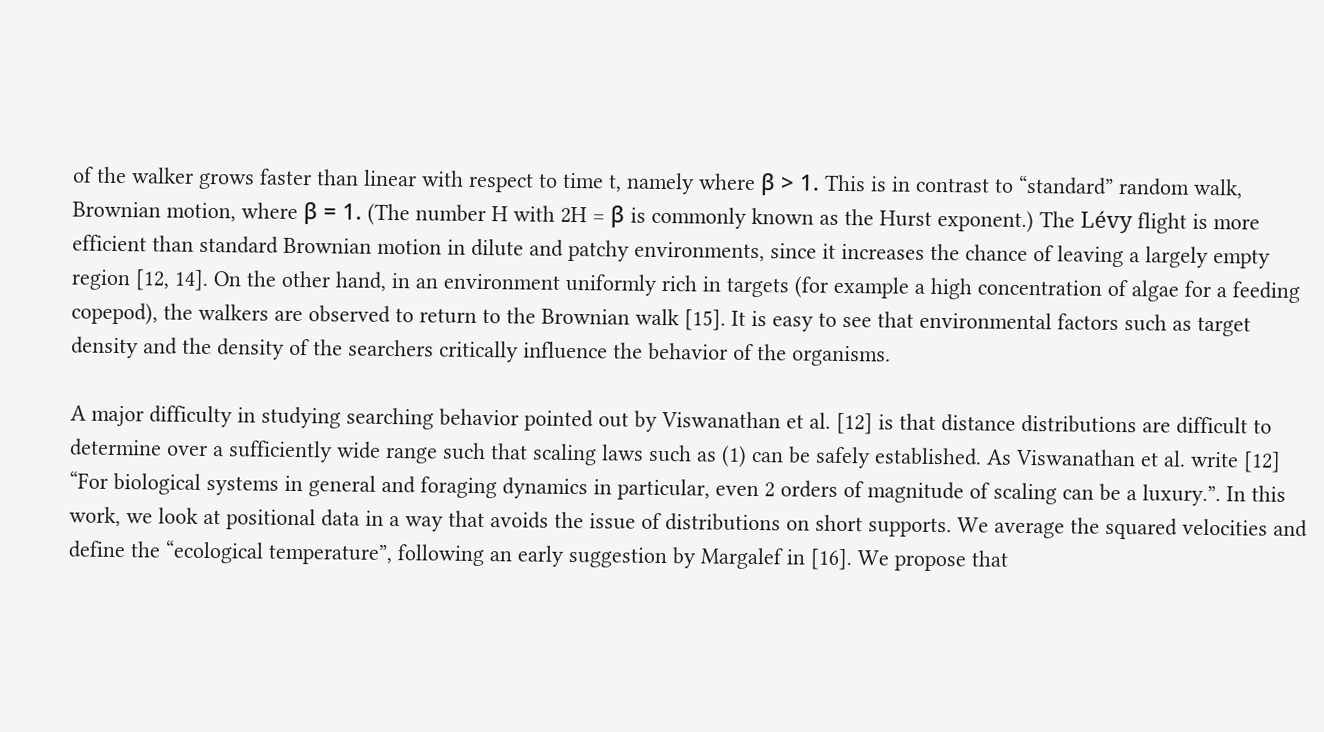of the walker grows faster than linear with respect to time t, namely where β > 1. This is in contrast to “standard” random walk, Brownian motion, where β = 1. (The number H with 2H = β is commonly known as the Hurst exponent.) The Lévy flight is more efficient than standard Brownian motion in dilute and patchy environments, since it increases the chance of leaving a largely empty region [12, 14]. On the other hand, in an environment uniformly rich in targets (for example a high concentration of algae for a feeding copepod), the walkers are observed to return to the Brownian walk [15]. It is easy to see that environmental factors such as target density and the density of the searchers critically influence the behavior of the organisms.

A major difficulty in studying searching behavior pointed out by Viswanathan et al. [12] is that distance distributions are difficult to determine over a sufficiently wide range such that scaling laws such as (1) can be safely established. As Viswanathan et al. write [12] “For biological systems in general and foraging dynamics in particular, even 2 orders of magnitude of scaling can be a luxury.”. In this work, we look at positional data in a way that avoids the issue of distributions on short supports. We average the squared velocities and define the “ecological temperature”, following an early suggestion by Margalef in [16]. We propose that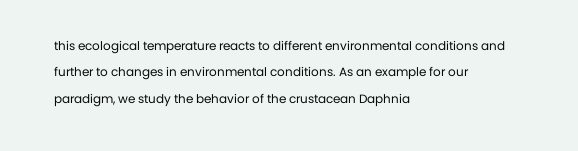this ecological temperature reacts to different environmental conditions and further to changes in environmental conditions. As an example for our paradigm, we study the behavior of the crustacean Daphnia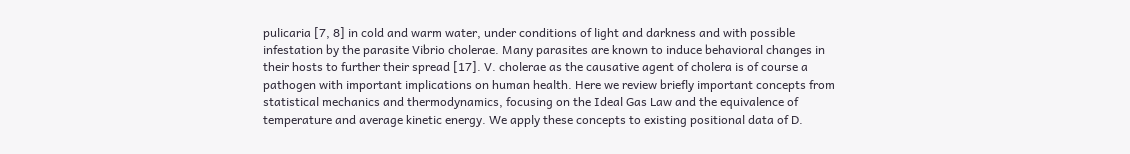pulicaria [7, 8] in cold and warm water, under conditions of light and darkness and with possible infestation by the parasite Vibrio cholerae. Many parasites are known to induce behavioral changes in their hosts to further their spread [17]. V. cholerae as the causative agent of cholera is of course a pathogen with important implications on human health. Here we review briefly important concepts from statistical mechanics and thermodynamics, focusing on the Ideal Gas Law and the equivalence of temperature and average kinetic energy. We apply these concepts to existing positional data of D.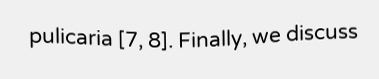pulicaria [7, 8]. Finally, we discuss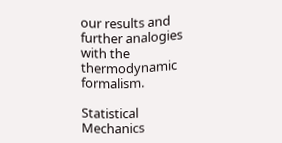our results and further analogies with the thermodynamic formalism.

Statistical Mechanics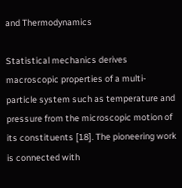and Thermodynamics

Statistical mechanics derives macroscopic properties of a multi-particle system such as temperature and pressure from the microscopic motion of its constituents [18]. The pioneering work is connected with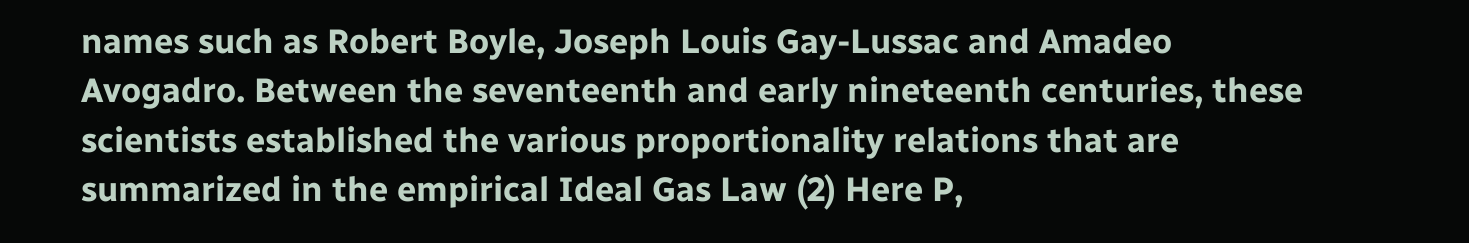names such as Robert Boyle, Joseph Louis Gay-Lussac and Amadeo Avogadro. Between the seventeenth and early nineteenth centuries, these scientists established the various proportionality relations that are summarized in the empirical Ideal Gas Law (2) Here P,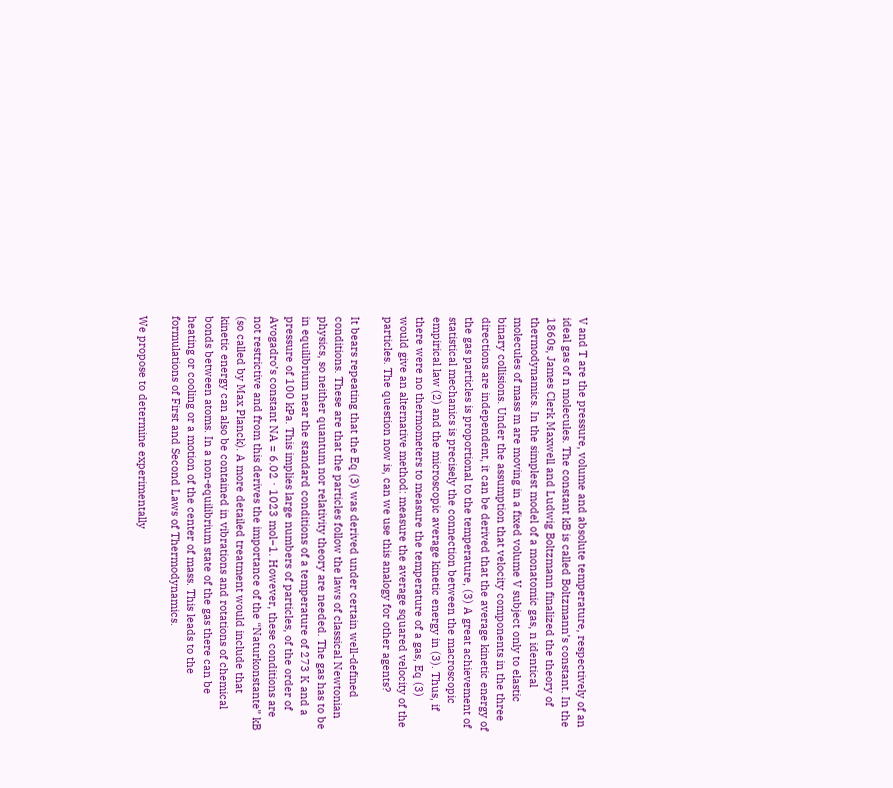V and T are the pressure, volume and absolute temperature, respectively of an ideal gas of n molecules. The constant kB is called Boltzmann’s constant. In the 1860s, James Clerk Maxwell and Ludwig Boltzmann finalized the theory of thermodynamics. In the simplest model of a monatomic gas, n identical molecules of mass m are moving in a fixed volume V subject only to elastic binary collisions. Under the assumption that velocity components in the three directions are independent, it can be derived that the average kinetic energy of the gas particles is proportional to the temperature, (3) A great achievement of statistical mechanics is precisely the connection between the macroscopic empirical law (2) and the microscopic average kinetic energy in (3). Thus, if there were no thermometers to measure the temperature of a gas, Eq (3) would give an alternative method: measure the average squared velocity of the particles. The question now is, can we use this analogy for other agents?

It bears repeating that the Eq (3) was derived under certain well-defined conditions. These are that the particles follow the laws of classical Newtonian physics, so neither quantum nor relativity theory are needed. The gas has to be in equilibrium near the standard conditions of a temperature of 273 K and a pressure of 100 kPa. This implies large numbers of particles, of the order of Avogadro’s constant NA = 6.02 ⋅ 1023 mol−1. However, these conditions are not restrictive and from this derives the importance of the “Naturkonstante” kB (so called by Max Planck). A more detailed treatment would include that kinetic energy can also be contained in vibrations and rotations of chemical bonds between atoms. In a non-equilibrium state of the gas there can be heating or cooling or a motion of the center of mass. This leads to the formulations of First and Second Laws of Thermodynamics.

We propose to determine experimentally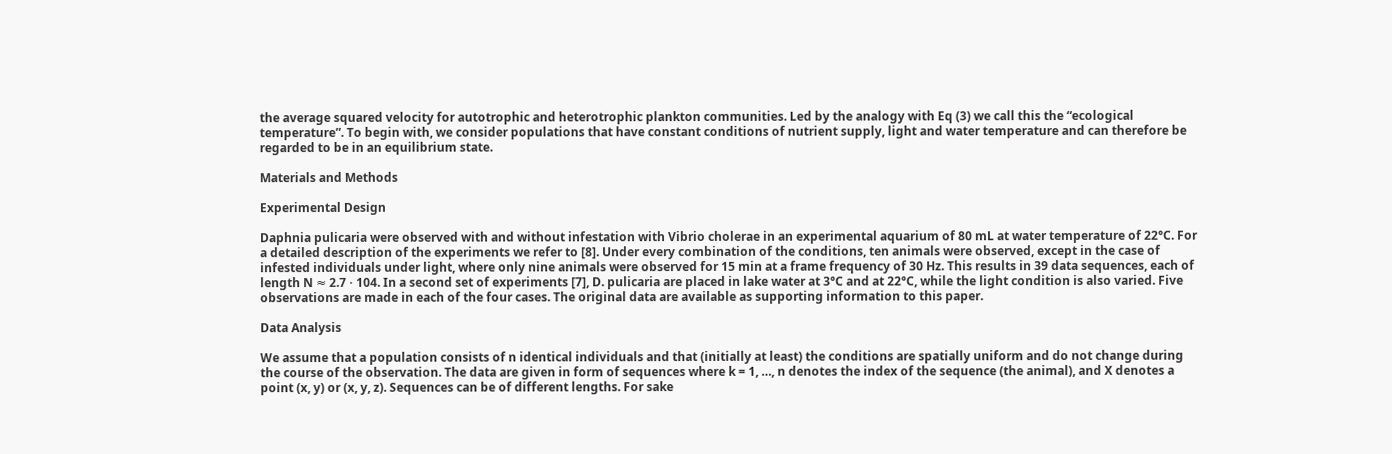the average squared velocity for autotrophic and heterotrophic plankton communities. Led by the analogy with Eq (3) we call this the “ecological temperature”. To begin with, we consider populations that have constant conditions of nutrient supply, light and water temperature and can therefore be regarded to be in an equilibrium state.

Materials and Methods

Experimental Design

Daphnia pulicaria were observed with and without infestation with Vibrio cholerae in an experimental aquarium of 80 mL at water temperature of 22°C. For a detailed description of the experiments we refer to [8]. Under every combination of the conditions, ten animals were observed, except in the case of infested individuals under light, where only nine animals were observed for 15 min at a frame frequency of 30 Hz. This results in 39 data sequences, each of length N ≈ 2.7 ⋅ 104. In a second set of experiments [7], D. pulicaria are placed in lake water at 3°C and at 22°C, while the light condition is also varied. Five observations are made in each of the four cases. The original data are available as supporting information to this paper.

Data Analysis

We assume that a population consists of n identical individuals and that (initially at least) the conditions are spatially uniform and do not change during the course of the observation. The data are given in form of sequences where k = 1, …, n denotes the index of the sequence (the animal), and X denotes a point (x, y) or (x, y, z). Sequences can be of different lengths. For sake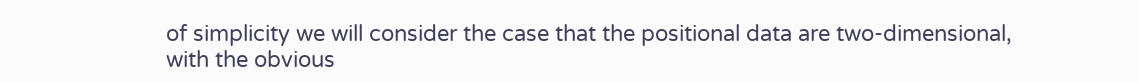of simplicity we will consider the case that the positional data are two-dimensional, with the obvious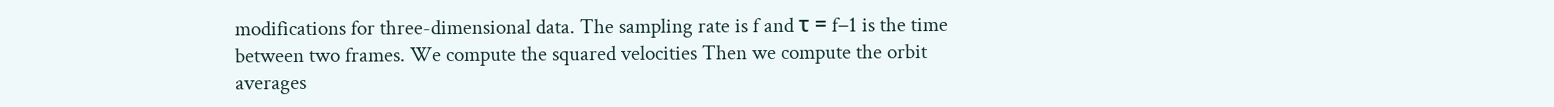modifications for three-dimensional data. The sampling rate is f and τ = f−1 is the time between two frames. We compute the squared velocities Then we compute the orbit averages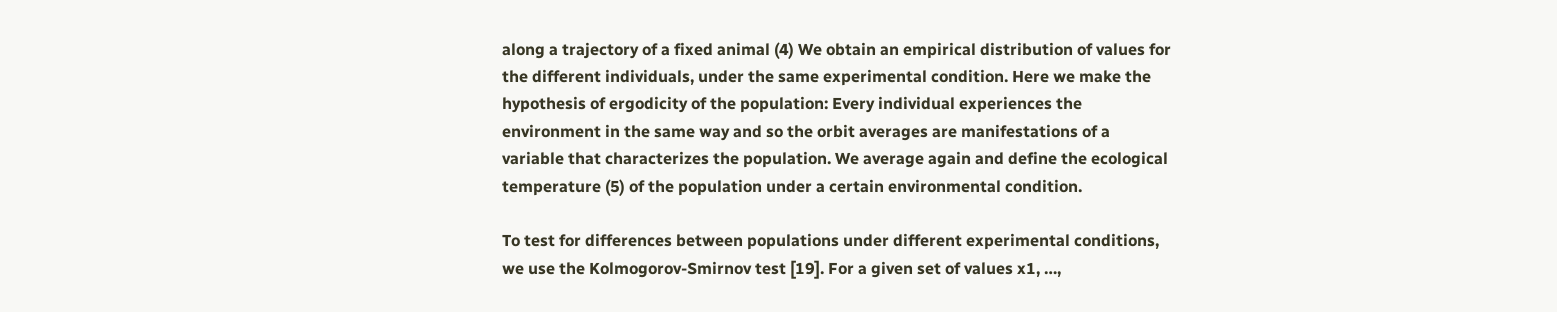along a trajectory of a fixed animal (4) We obtain an empirical distribution of values for the different individuals, under the same experimental condition. Here we make the hypothesis of ergodicity of the population: Every individual experiences the environment in the same way and so the orbit averages are manifestations of a variable that characterizes the population. We average again and define the ecological temperature (5) of the population under a certain environmental condition.

To test for differences between populations under different experimental conditions, we use the Kolmogorov-Smirnov test [19]. For a given set of values x1, …,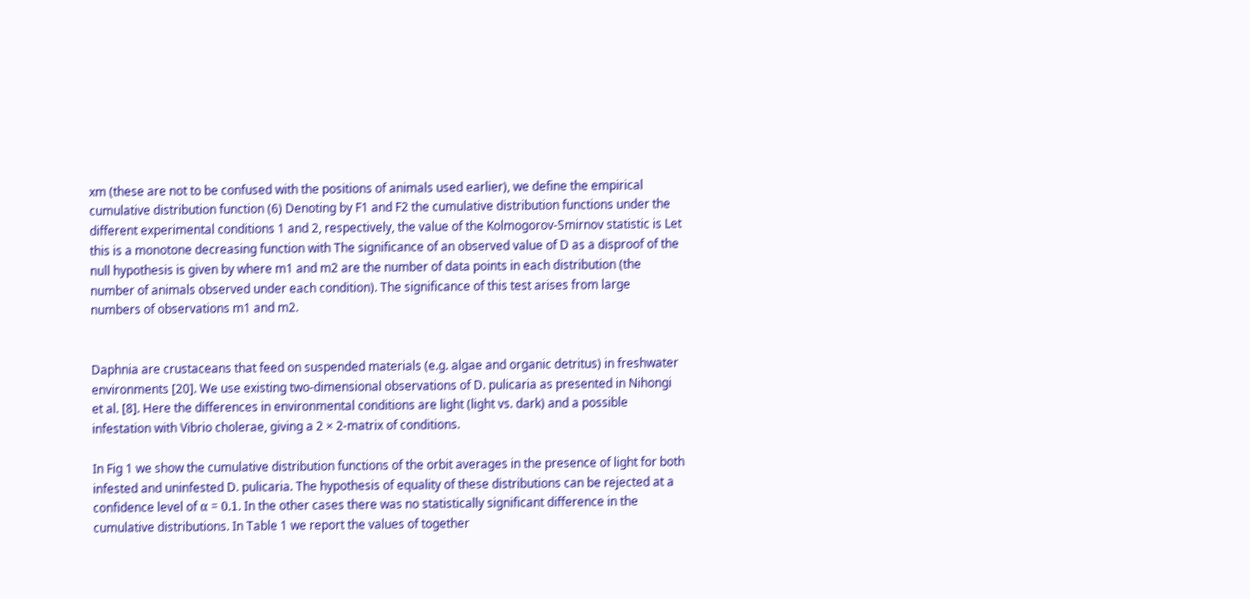xm (these are not to be confused with the positions of animals used earlier), we define the empirical cumulative distribution function (6) Denoting by F1 and F2 the cumulative distribution functions under the different experimental conditions 1 and 2, respectively, the value of the Kolmogorov-Smirnov statistic is Let this is a monotone decreasing function with The significance of an observed value of D as a disproof of the null hypothesis is given by where m1 and m2 are the number of data points in each distribution (the number of animals observed under each condition). The significance of this test arises from large numbers of observations m1 and m2.


Daphnia are crustaceans that feed on suspended materials (e.g. algae and organic detritus) in freshwater environments [20]. We use existing two-dimensional observations of D. pulicaria as presented in Nihongi et al. [8]. Here the differences in environmental conditions are light (light vs. dark) and a possible infestation with Vibrio cholerae, giving a 2 × 2-matrix of conditions.

In Fig 1 we show the cumulative distribution functions of the orbit averages in the presence of light for both infested and uninfested D. pulicaria. The hypothesis of equality of these distributions can be rejected at a confidence level of α = 0.1. In the other cases there was no statistically significant difference in the cumulative distributions. In Table 1 we report the values of together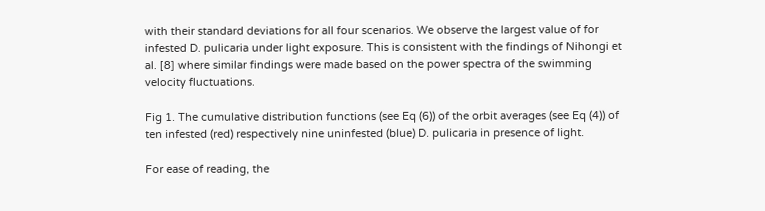with their standard deviations for all four scenarios. We observe the largest value of for infested D. pulicaria under light exposure. This is consistent with the findings of Nihongi et al. [8] where similar findings were made based on the power spectra of the swimming velocity fluctuations.

Fig 1. The cumulative distribution functions (see Eq (6)) of the orbit averages (see Eq (4)) of ten infested (red) respectively nine uninfested (blue) D. pulicaria in presence of light.

For ease of reading, the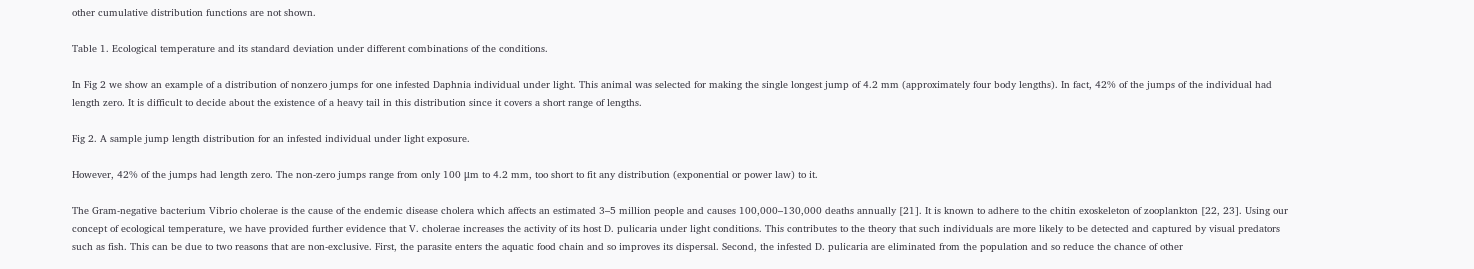other cumulative distribution functions are not shown.

Table 1. Ecological temperature and its standard deviation under different combinations of the conditions.

In Fig 2 we show an example of a distribution of nonzero jumps for one infested Daphnia individual under light. This animal was selected for making the single longest jump of 4.2 mm (approximately four body lengths). In fact, 42% of the jumps of the individual had length zero. It is difficult to decide about the existence of a heavy tail in this distribution since it covers a short range of lengths.

Fig 2. A sample jump length distribution for an infested individual under light exposure.

However, 42% of the jumps had length zero. The non-zero jumps range from only 100 μm to 4.2 mm, too short to fit any distribution (exponential or power law) to it.

The Gram-negative bacterium Vibrio cholerae is the cause of the endemic disease cholera which affects an estimated 3–5 million people and causes 100,000–130,000 deaths annually [21]. It is known to adhere to the chitin exoskeleton of zooplankton [22, 23]. Using our concept of ecological temperature, we have provided further evidence that V. cholerae increases the activity of its host D. pulicaria under light conditions. This contributes to the theory that such individuals are more likely to be detected and captured by visual predators such as fish. This can be due to two reasons that are non-exclusive. First, the parasite enters the aquatic food chain and so improves its dispersal. Second, the infested D. pulicaria are eliminated from the population and so reduce the chance of other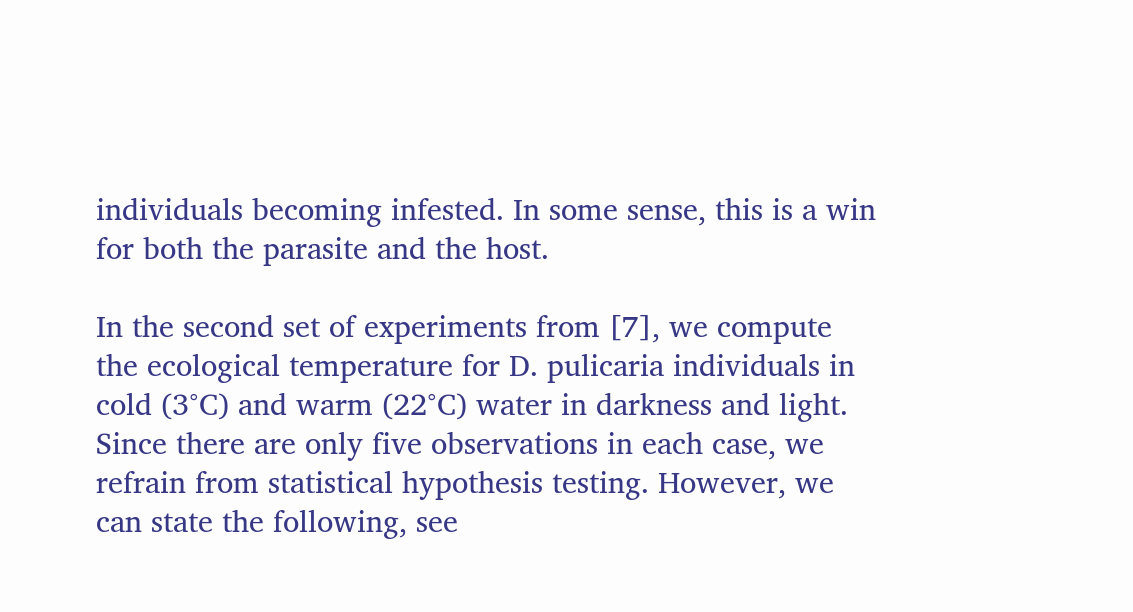individuals becoming infested. In some sense, this is a win for both the parasite and the host.

In the second set of experiments from [7], we compute the ecological temperature for D. pulicaria individuals in cold (3°C) and warm (22°C) water in darkness and light. Since there are only five observations in each case, we refrain from statistical hypothesis testing. However, we can state the following, see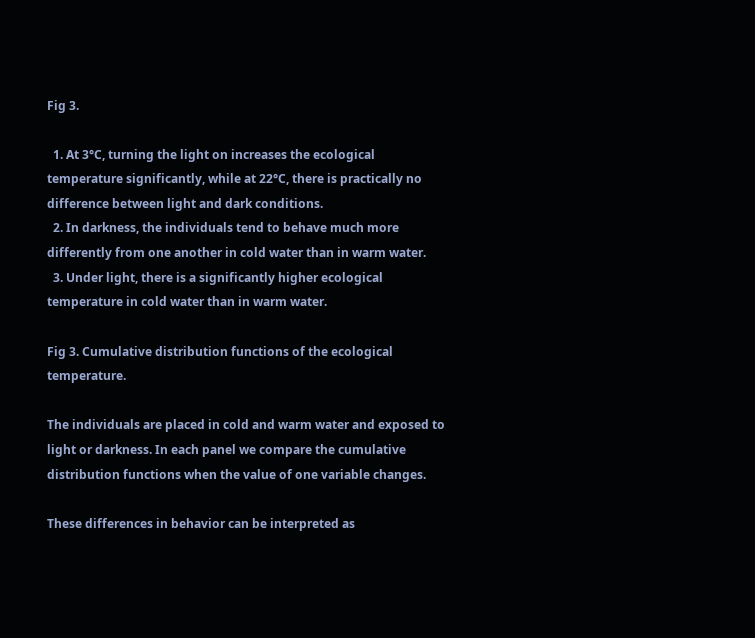Fig 3.

  1. At 3°C, turning the light on increases the ecological temperature significantly, while at 22°C, there is practically no difference between light and dark conditions.
  2. In darkness, the individuals tend to behave much more differently from one another in cold water than in warm water.
  3. Under light, there is a significantly higher ecological temperature in cold water than in warm water.

Fig 3. Cumulative distribution functions of the ecological temperature.

The individuals are placed in cold and warm water and exposed to light or darkness. In each panel we compare the cumulative distribution functions when the value of one variable changes.

These differences in behavior can be interpreted as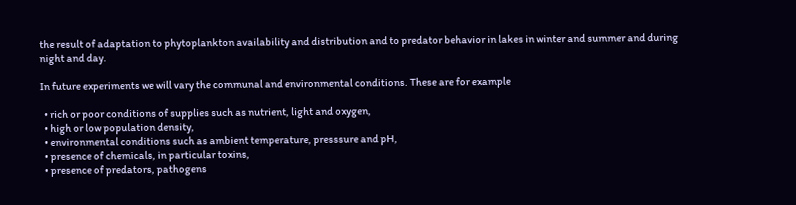the result of adaptation to phytoplankton availability and distribution and to predator behavior in lakes in winter and summer and during night and day.

In future experiments we will vary the communal and environmental conditions. These are for example

  • rich or poor conditions of supplies such as nutrient, light and oxygen,
  • high or low population density,
  • environmental conditions such as ambient temperature, presssure and pH,
  • presence of chemicals, in particular toxins,
  • presence of predators, pathogens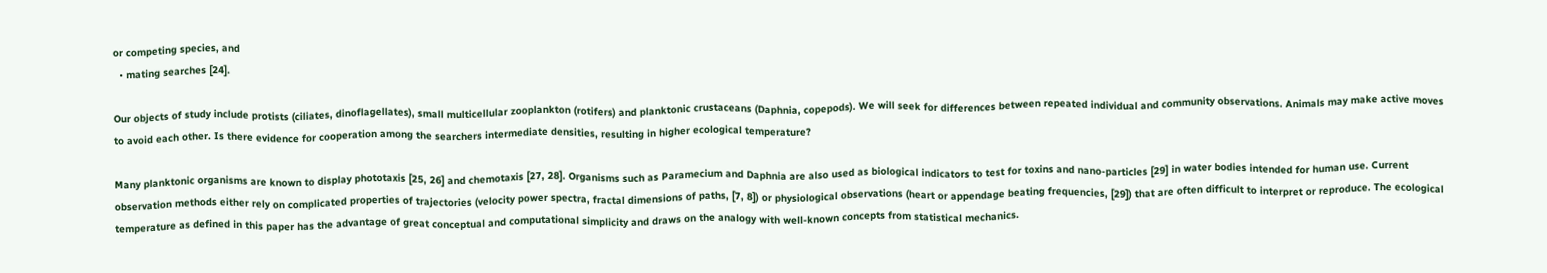or competing species, and
  • mating searches [24].

Our objects of study include protists (ciliates, dinoflagellates), small multicellular zooplankton (rotifers) and planktonic crustaceans (Daphnia, copepods). We will seek for differences between repeated individual and community observations. Animals may make active moves to avoid each other. Is there evidence for cooperation among the searchers intermediate densities, resulting in higher ecological temperature?

Many planktonic organisms are known to display phototaxis [25, 26] and chemotaxis [27, 28]. Organisms such as Paramecium and Daphnia are also used as biological indicators to test for toxins and nano-particles [29] in water bodies intended for human use. Current observation methods either rely on complicated properties of trajectories (velocity power spectra, fractal dimensions of paths, [7, 8]) or physiological observations (heart or appendage beating frequencies, [29]) that are often difficult to interpret or reproduce. The ecological temperature as defined in this paper has the advantage of great conceptual and computational simplicity and draws on the analogy with well-known concepts from statistical mechanics.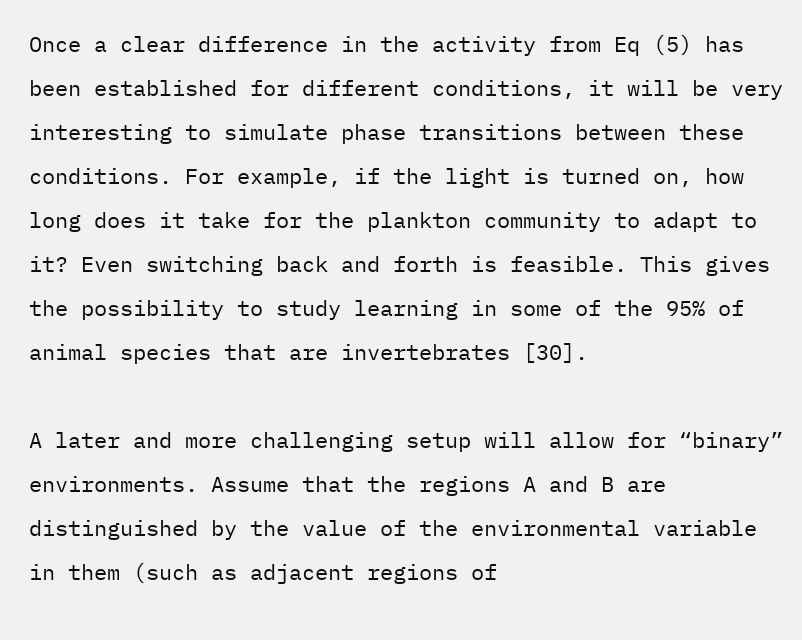Once a clear difference in the activity from Eq (5) has been established for different conditions, it will be very interesting to simulate phase transitions between these conditions. For example, if the light is turned on, how long does it take for the plankton community to adapt to it? Even switching back and forth is feasible. This gives the possibility to study learning in some of the 95% of animal species that are invertebrates [30].

A later and more challenging setup will allow for “binary” environments. Assume that the regions A and B are distinguished by the value of the environmental variable in them (such as adjacent regions of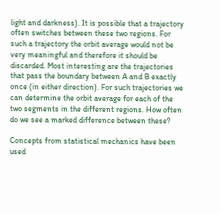light and darkness). It is possible that a trajectory often switches between these two regions. For such a trajectory the orbit average would not be very meaningful and therefore it should be discarded. Most interesting are the trajectories that pass the boundary between A and B exactly once (in either direction). For such trajectories we can determine the orbit average for each of the two segments in the different regions. How often do we see a marked difference between these?

Concepts from statistical mechanics have been used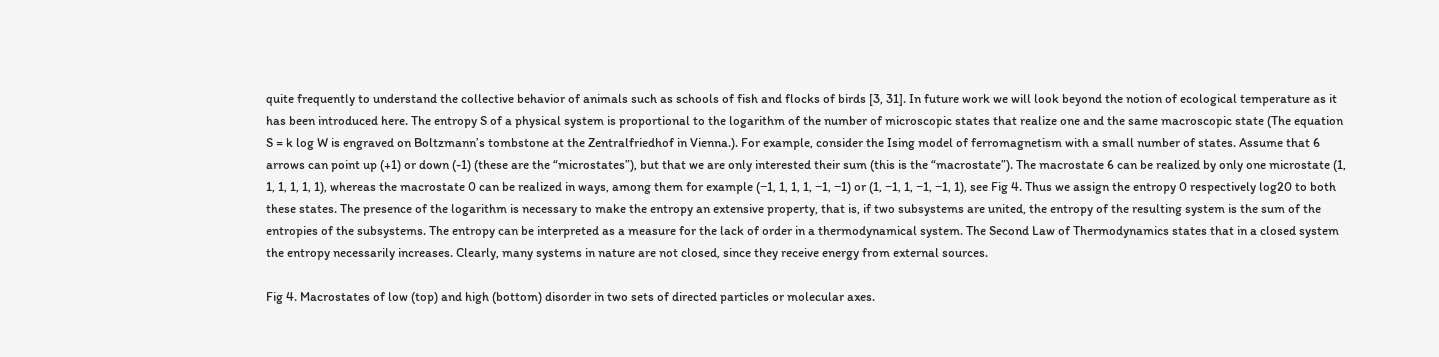quite frequently to understand the collective behavior of animals such as schools of fish and flocks of birds [3, 31]. In future work we will look beyond the notion of ecological temperature as it has been introduced here. The entropy S of a physical system is proportional to the logarithm of the number of microscopic states that realize one and the same macroscopic state (The equation S = k log W is engraved on Boltzmann’s tombstone at the Zentralfriedhof in Vienna.). For example, consider the Ising model of ferromagnetism with a small number of states. Assume that 6 arrows can point up (+1) or down (-1) (these are the “microstates”), but that we are only interested their sum (this is the “macrostate”). The macrostate 6 can be realized by only one microstate (1, 1, 1, 1, 1, 1), whereas the macrostate 0 can be realized in ways, among them for example (−1, 1, 1, 1, −1, −1) or (1, −1, 1, −1, −1, 1), see Fig 4. Thus we assign the entropy 0 respectively log20 to both these states. The presence of the logarithm is necessary to make the entropy an extensive property, that is, if two subsystems are united, the entropy of the resulting system is the sum of the entropies of the subsystems. The entropy can be interpreted as a measure for the lack of order in a thermodynamical system. The Second Law of Thermodynamics states that in a closed system the entropy necessarily increases. Clearly, many systems in nature are not closed, since they receive energy from external sources.

Fig 4. Macrostates of low (top) and high (bottom) disorder in two sets of directed particles or molecular axes.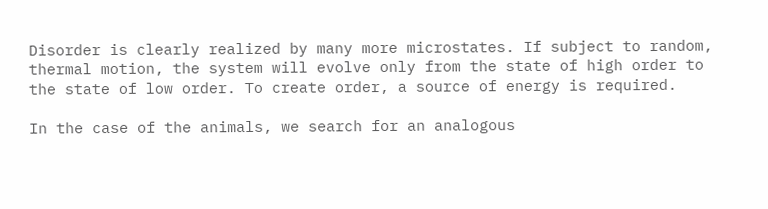Disorder is clearly realized by many more microstates. If subject to random, thermal motion, the system will evolve only from the state of high order to the state of low order. To create order, a source of energy is required.

In the case of the animals, we search for an analogous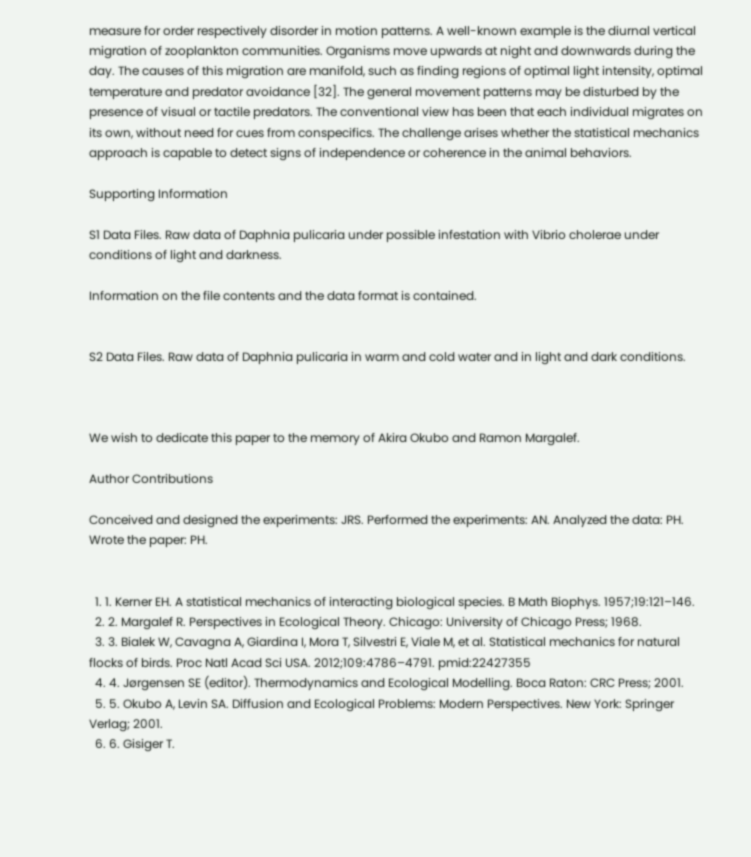measure for order respectively disorder in motion patterns. A well-known example is the diurnal vertical migration of zooplankton communities. Organisms move upwards at night and downwards during the day. The causes of this migration are manifold, such as finding regions of optimal light intensity, optimal temperature and predator avoidance [32]. The general movement patterns may be disturbed by the presence of visual or tactile predators. The conventional view has been that each individual migrates on its own, without need for cues from conspecifics. The challenge arises whether the statistical mechanics approach is capable to detect signs of independence or coherence in the animal behaviors.

Supporting Information

S1 Data Files. Raw data of Daphnia pulicaria under possible infestation with Vibrio cholerae under conditions of light and darkness.

Information on the file contents and the data format is contained.


S2 Data Files. Raw data of Daphnia pulicaria in warm and cold water and in light and dark conditions.



We wish to dedicate this paper to the memory of Akira Okubo and Ramon Margalef.

Author Contributions

Conceived and designed the experiments: JRS. Performed the experiments: AN. Analyzed the data: PH. Wrote the paper: PH.


  1. 1. Kerner EH. A statistical mechanics of interacting biological species. B Math Biophys. 1957;19:121–146.
  2. 2. Margalef R. Perspectives in Ecological Theory. Chicago: University of Chicago Press; 1968.
  3. 3. Bialek W, Cavagna A, Giardina I, Mora T, Silvestri E, Viale M, et al. Statistical mechanics for natural flocks of birds. Proc Natl Acad Sci USA. 2012;109:4786–4791. pmid:22427355
  4. 4. Jørgensen SE (editor). Thermodynamics and Ecological Modelling. Boca Raton: CRC Press; 2001.
  5. 5. Okubo A, Levin SA. Diffusion and Ecological Problems: Modern Perspectives. New York: Springer Verlag; 2001.
  6. 6. Gisiger T.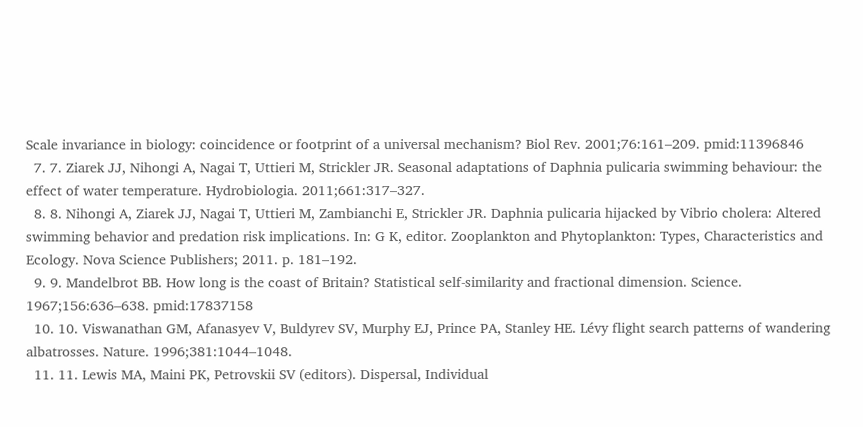Scale invariance in biology: coincidence or footprint of a universal mechanism? Biol Rev. 2001;76:161–209. pmid:11396846
  7. 7. Ziarek JJ, Nihongi A, Nagai T, Uttieri M, Strickler JR. Seasonal adaptations of Daphnia pulicaria swimming behaviour: the effect of water temperature. Hydrobiologia. 2011;661:317–327.
  8. 8. Nihongi A, Ziarek JJ, Nagai T, Uttieri M, Zambianchi E, Strickler JR. Daphnia pulicaria hijacked by Vibrio cholera: Altered swimming behavior and predation risk implications. In: G K, editor. Zooplankton and Phytoplankton: Types, Characteristics and Ecology. Nova Science Publishers; 2011. p. 181–192.
  9. 9. Mandelbrot BB. How long is the coast of Britain? Statistical self-similarity and fractional dimension. Science. 1967;156:636–638. pmid:17837158
  10. 10. Viswanathan GM, Afanasyev V, Buldyrev SV, Murphy EJ, Prince PA, Stanley HE. Lévy flight search patterns of wandering albatrosses. Nature. 1996;381:1044–1048.
  11. 11. Lewis MA, Maini PK, Petrovskii SV (editors). Dispersal, Individual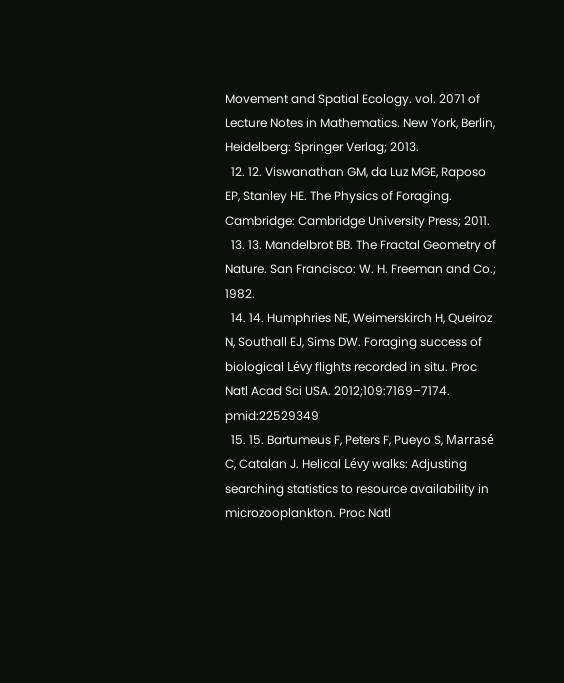Movement and Spatial Ecology. vol. 2071 of Lecture Notes in Mathematics. New York, Berlin, Heidelberg: Springer Verlag; 2013.
  12. 12. Viswanathan GM, da Luz MGE, Raposo EP, Stanley HE. The Physics of Foraging. Cambridge: Cambridge University Press; 2011.
  13. 13. Mandelbrot BB. The Fractal Geometry of Nature. San Francisco: W. H. Freeman and Co.; 1982.
  14. 14. Humphries NE, Weimerskirch H, Queiroz N, Southall EJ, Sims DW. Foraging success of biological Lévy flights recorded in situ. Proc Natl Acad Sci USA. 2012;109:7169–7174. pmid:22529349
  15. 15. Bartumeus F, Peters F, Pueyo S, Marrasé C, Catalan J. Helical Lévy walks: Adjusting searching statistics to resource availability in microzooplankton. Proc Natl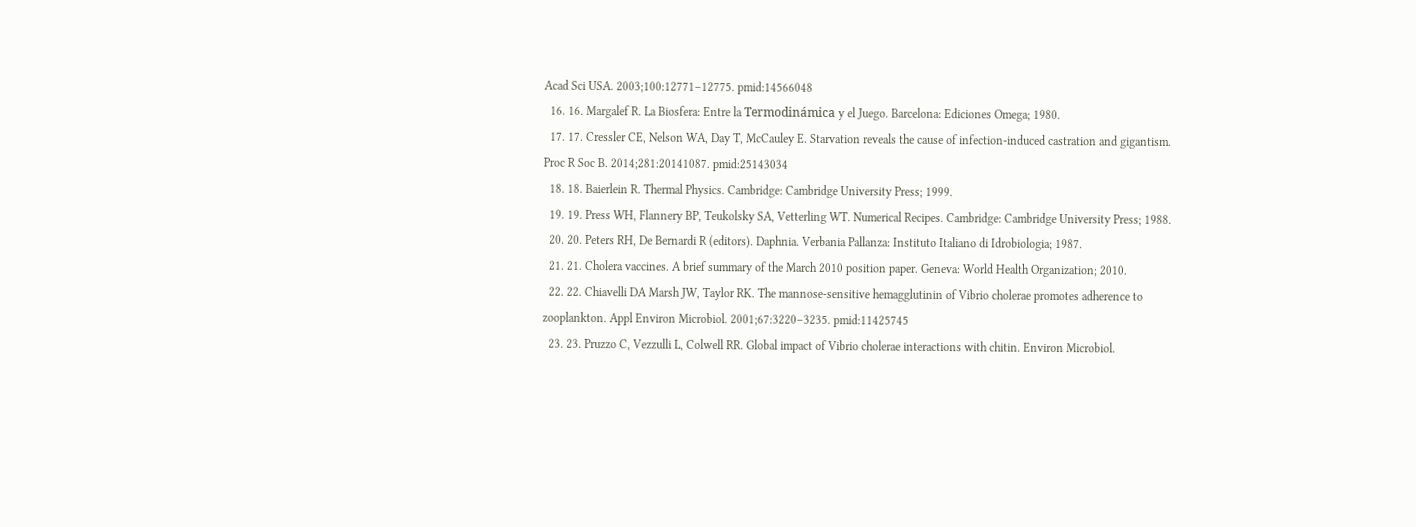Acad Sci USA. 2003;100:12771–12775. pmid:14566048
  16. 16. Margalef R. La Biosfera: Entre la Termodinámica y el Juego. Barcelona: Ediciones Omega; 1980.
  17. 17. Cressler CE, Nelson WA, Day T, McCauley E. Starvation reveals the cause of infection-induced castration and gigantism. Proc R Soc B. 2014;281:20141087. pmid:25143034
  18. 18. Baierlein R. Thermal Physics. Cambridge: Cambridge University Press; 1999.
  19. 19. Press WH, Flannery BP, Teukolsky SA, Vetterling WT. Numerical Recipes. Cambridge: Cambridge University Press; 1988.
  20. 20. Peters RH, De Bernardi R (editors). Daphnia. Verbania Pallanza: Instituto Italiano di Idrobiologia; 1987.
  21. 21. Cholera vaccines. A brief summary of the March 2010 position paper. Geneva: World Health Organization; 2010.
  22. 22. Chiavelli DA Marsh JW, Taylor RK. The mannose-sensitive hemagglutinin of Vibrio cholerae promotes adherence to zooplankton. Appl Environ Microbiol. 2001;67:3220–3235. pmid:11425745
  23. 23. Pruzzo C, Vezzulli L, Colwell RR. Global impact of Vibrio cholerae interactions with chitin. Environ Microbiol.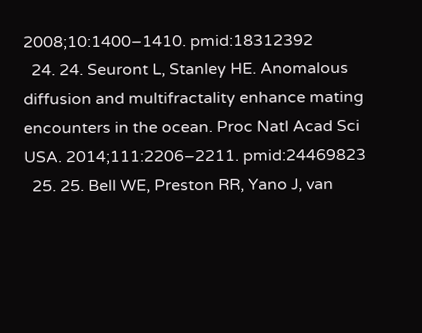2008;10:1400–1410. pmid:18312392
  24. 24. Seuront L, Stanley HE. Anomalous diffusion and multifractality enhance mating encounters in the ocean. Proc Natl Acad Sci USA. 2014;111:2206–2211. pmid:24469823
  25. 25. Bell WE, Preston RR, Yano J, van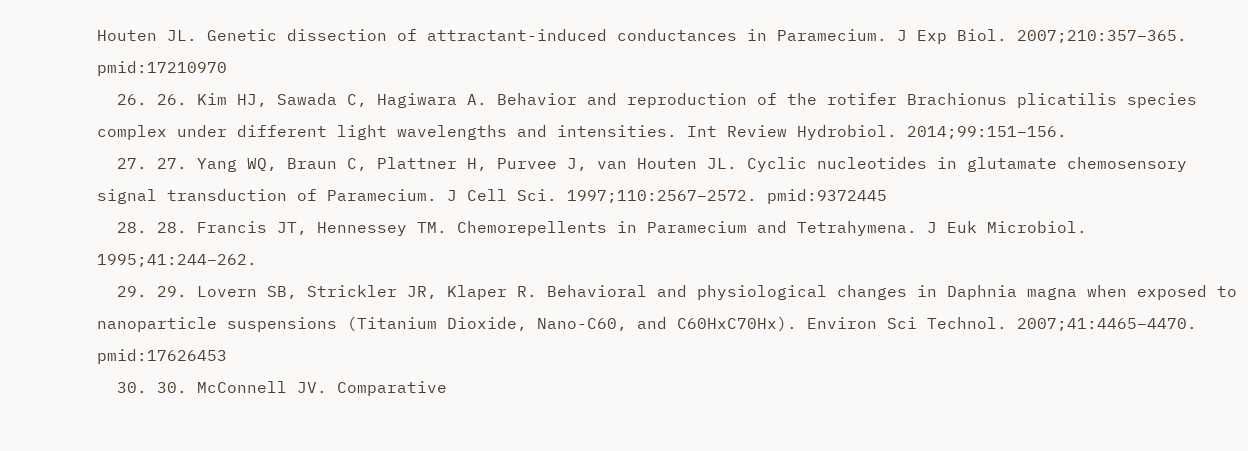Houten JL. Genetic dissection of attractant-induced conductances in Paramecium. J Exp Biol. 2007;210:357–365. pmid:17210970
  26. 26. Kim HJ, Sawada C, Hagiwara A. Behavior and reproduction of the rotifer Brachionus plicatilis species complex under different light wavelengths and intensities. Int Review Hydrobiol. 2014;99:151–156.
  27. 27. Yang WQ, Braun C, Plattner H, Purvee J, van Houten JL. Cyclic nucleotides in glutamate chemosensory signal transduction of Paramecium. J Cell Sci. 1997;110:2567–2572. pmid:9372445
  28. 28. Francis JT, Hennessey TM. Chemorepellents in Paramecium and Tetrahymena. J Euk Microbiol. 1995;41:244–262.
  29. 29. Lovern SB, Strickler JR, Klaper R. Behavioral and physiological changes in Daphnia magna when exposed to nanoparticle suspensions (Titanium Dioxide, Nano-C60, and C60HxC70Hx). Environ Sci Technol. 2007;41:4465–4470. pmid:17626453
  30. 30. McConnell JV. Comparative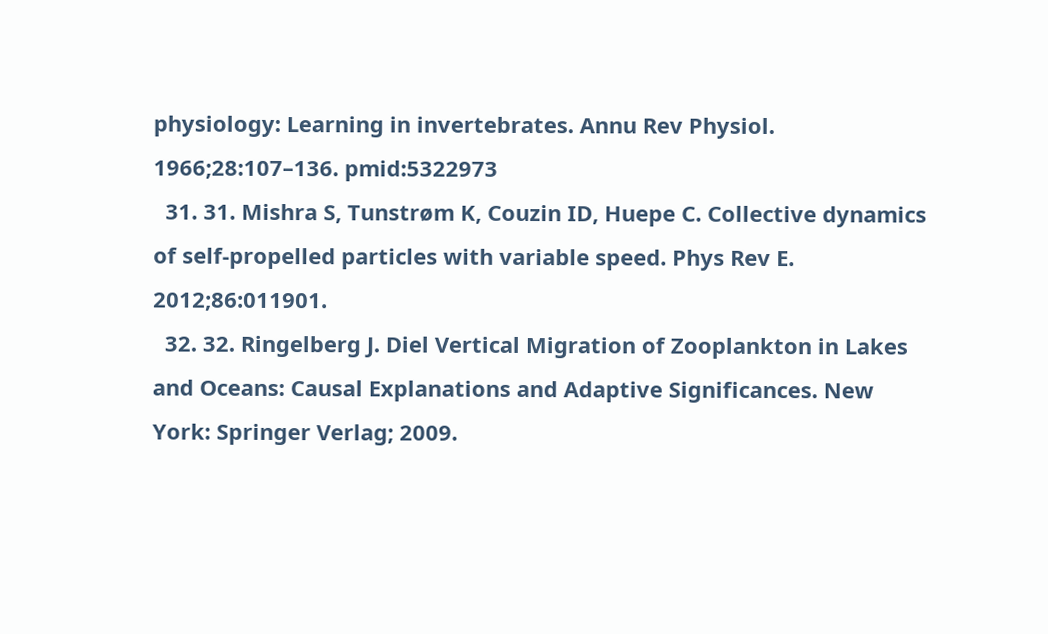physiology: Learning in invertebrates. Annu Rev Physiol. 1966;28:107–136. pmid:5322973
  31. 31. Mishra S, Tunstrøm K, Couzin ID, Huepe C. Collective dynamics of self-propelled particles with variable speed. Phys Rev E. 2012;86:011901.
  32. 32. Ringelberg J. Diel Vertical Migration of Zooplankton in Lakes and Oceans: Causal Explanations and Adaptive Significances. New York: Springer Verlag; 2009.